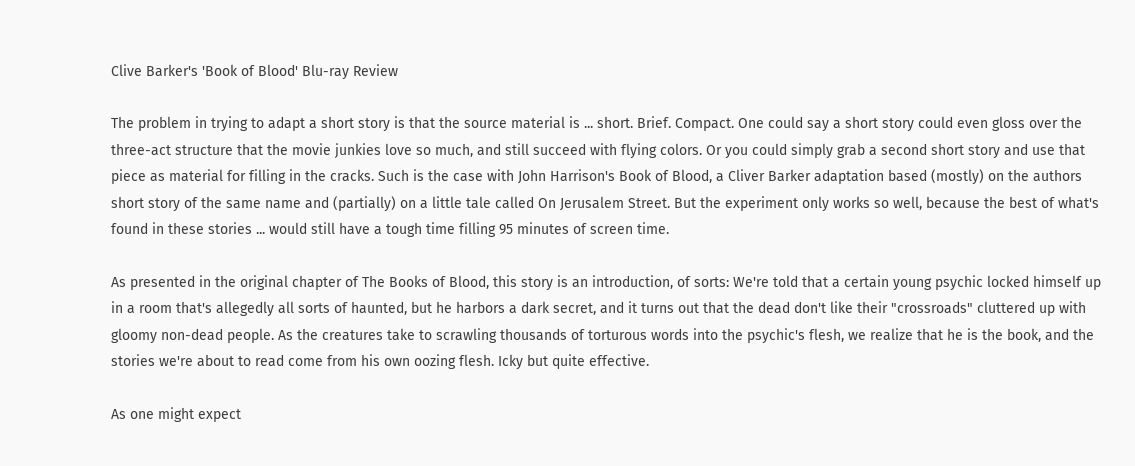Clive Barker's 'Book of Blood' Blu-ray Review

The problem in trying to adapt a short story is that the source material is ... short. Brief. Compact. One could say a short story could even gloss over the three-act structure that the movie junkies love so much, and still succeed with flying colors. Or you could simply grab a second short story and use that piece as material for filling in the cracks. Such is the case with John Harrison's Book of Blood, a Cliver Barker adaptation based (mostly) on the authors short story of the same name and (partially) on a little tale called On Jerusalem Street. But the experiment only works so well, because the best of what's found in these stories ... would still have a tough time filling 95 minutes of screen time.

As presented in the original chapter of The Books of Blood, this story is an introduction, of sorts: We're told that a certain young psychic locked himself up in a room that's allegedly all sorts of haunted, but he harbors a dark secret, and it turns out that the dead don't like their "crossroads" cluttered up with gloomy non-dead people. As the creatures take to scrawling thousands of torturous words into the psychic's flesh, we realize that he is the book, and the stories we're about to read come from his own oozing flesh. Icky but quite effective.

As one might expect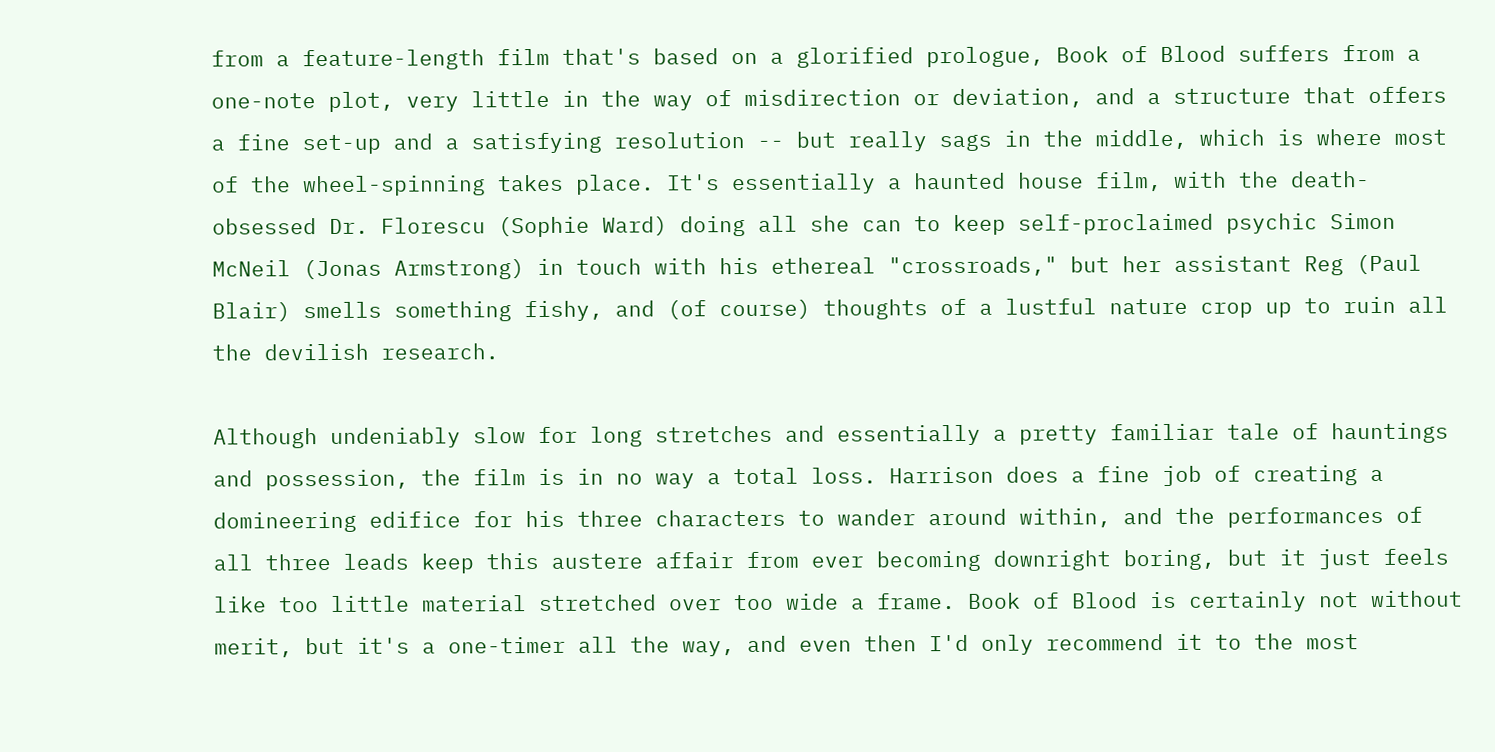from a feature-length film that's based on a glorified prologue, Book of Blood suffers from a one-note plot, very little in the way of misdirection or deviation, and a structure that offers a fine set-up and a satisfying resolution -- but really sags in the middle, which is where most of the wheel-spinning takes place. It's essentially a haunted house film, with the death-obsessed Dr. Florescu (Sophie Ward) doing all she can to keep self-proclaimed psychic Simon McNeil (Jonas Armstrong) in touch with his ethereal "crossroads," but her assistant Reg (Paul Blair) smells something fishy, and (of course) thoughts of a lustful nature crop up to ruin all the devilish research.

Although undeniably slow for long stretches and essentially a pretty familiar tale of hauntings and possession, the film is in no way a total loss. Harrison does a fine job of creating a domineering edifice for his three characters to wander around within, and the performances of all three leads keep this austere affair from ever becoming downright boring, but it just feels like too little material stretched over too wide a frame. Book of Blood is certainly not without merit, but it's a one-timer all the way, and even then I'd only recommend it to the most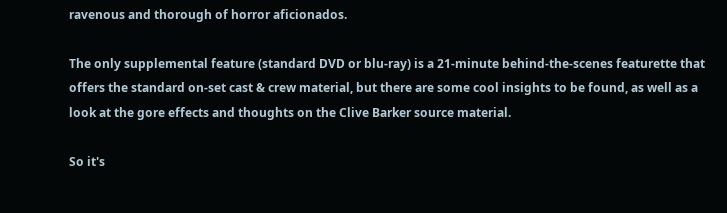ravenous and thorough of horror aficionados.

The only supplemental feature (standard DVD or blu-ray) is a 21-minute behind-the-scenes featurette that offers the standard on-set cast & crew material, but there are some cool insights to be found, as well as a look at the gore effects and thoughts on the Clive Barker source material.

So it's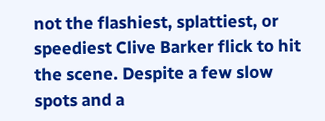not the flashiest, splattiest, or speediest Clive Barker flick to hit the scene. Despite a few slow spots and a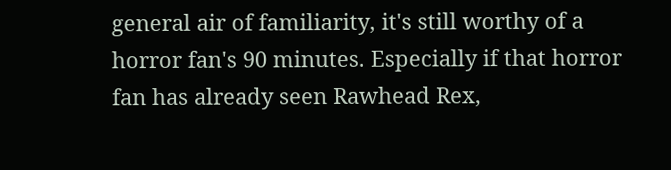general air of familiarity, it's still worthy of a horror fan's 90 minutes. Especially if that horror fan has already seen Rawhead Rex,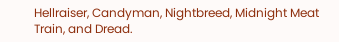Hellraiser, Candyman, Nightbreed, Midnight Meat Train, and Dread.